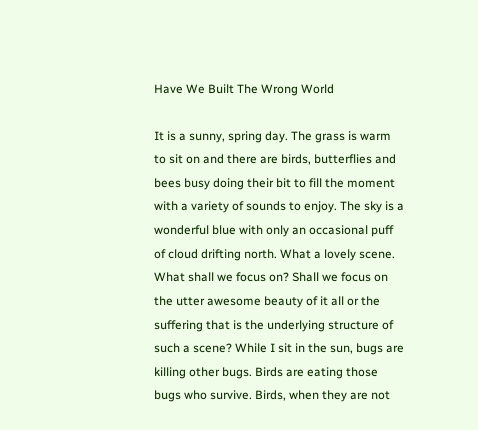Have We Built The Wrong World

It is a sunny, spring day. The grass is warm to sit on and there are birds, butterflies and bees busy doing their bit to fill the moment with a variety of sounds to enjoy. The sky is a wonderful blue with only an occasional puff of cloud drifting north. What a lovely scene. What shall we focus on? Shall we focus on the utter awesome beauty of it all or the suffering that is the underlying structure of such a scene? While I sit in the sun, bugs are killing other bugs. Birds are eating those bugs who survive. Birds, when they are not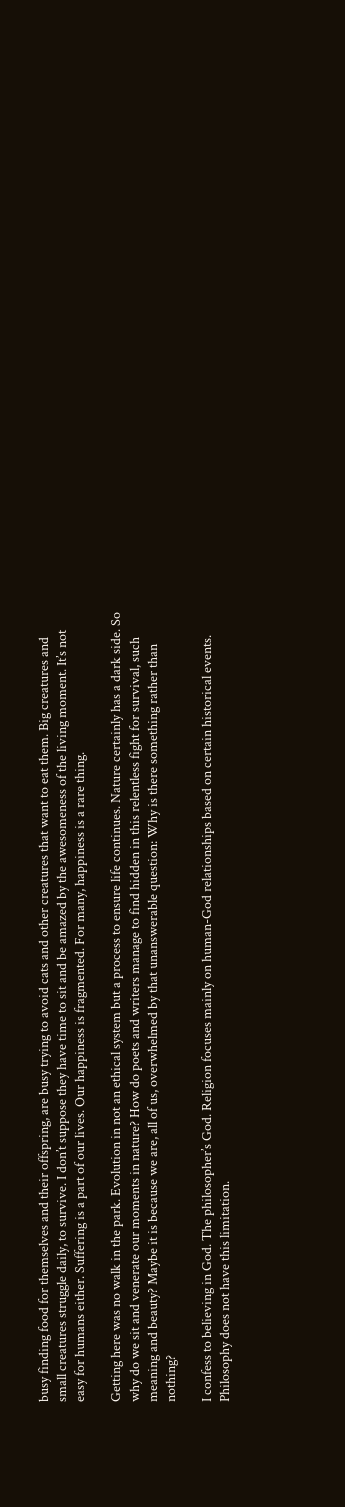busy finding food for themselves and their offspring, are busy trying to avoid cats and other creatures that want to eat them. Big creatures and small creatures struggle daily, to survive. I don’t suppose they have time to sit and be amazed by the awesomeness of the living moment. It’s not easy for humans either. Suffering is a part of our lives. Our happiness is fragmented. For many, happiness is a rare thing.

Getting here was no walk in the park. Evolution in not an ethical system but a process to ensure life continues. Nature certainly has a dark side. So why do we sit and venerate our moments in nature? How do poets and writers manage to find hidden in this relentless fight for survival, such meaning and beauty? Maybe it is because we are, all of us, overwhelmed by that unanswerable question: Why is there something rather than nothing?

I confess to believing in God. The philosopher’s God. Religion focuses mainly on human-God relationships based on certain historical events. Philosophy does not have this limitation.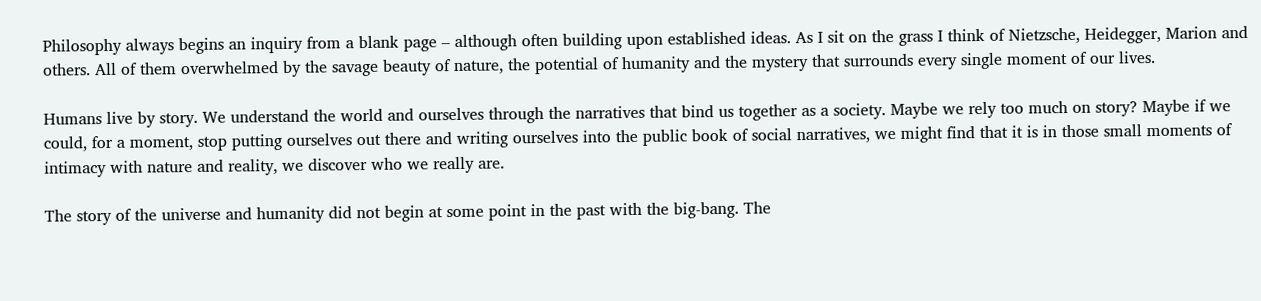Philosophy always begins an inquiry from a blank page – although often building upon established ideas. As I sit on the grass I think of Nietzsche, Heidegger, Marion and others. All of them overwhelmed by the savage beauty of nature, the potential of humanity and the mystery that surrounds every single moment of our lives.

Humans live by story. We understand the world and ourselves through the narratives that bind us together as a society. Maybe we rely too much on story? Maybe if we could, for a moment, stop putting ourselves out there and writing ourselves into the public book of social narratives, we might find that it is in those small moments of intimacy with nature and reality, we discover who we really are.

The story of the universe and humanity did not begin at some point in the past with the big-bang. The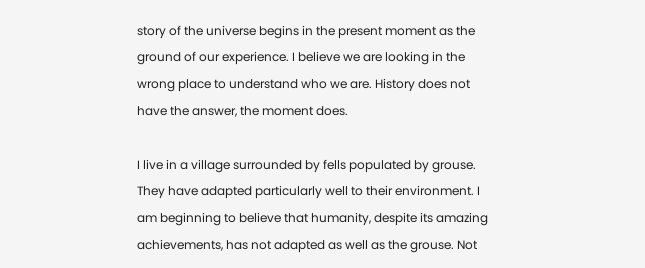story of the universe begins in the present moment as the ground of our experience. I believe we are looking in the wrong place to understand who we are. History does not have the answer, the moment does.

I live in a village surrounded by fells populated by grouse. They have adapted particularly well to their environment. I am beginning to believe that humanity, despite its amazing achievements, has not adapted as well as the grouse. Not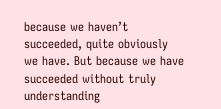because we haven’t succeeded, quite obviously we have. But because we have succeeded without truly understanding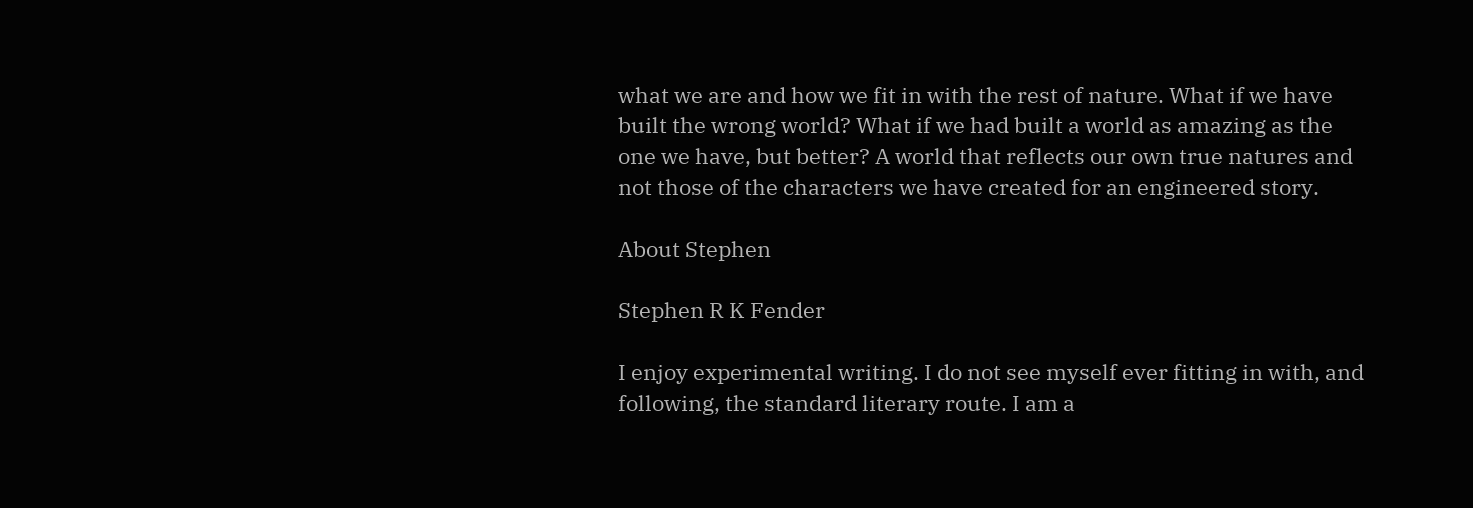what we are and how we fit in with the rest of nature. What if we have built the wrong world? What if we had built a world as amazing as the one we have, but better? A world that reflects our own true natures and not those of the characters we have created for an engineered story.

About Stephen

Stephen R K Fender

I enjoy experimental writing. I do not see myself ever fitting in with, and following, the standard literary route. I am a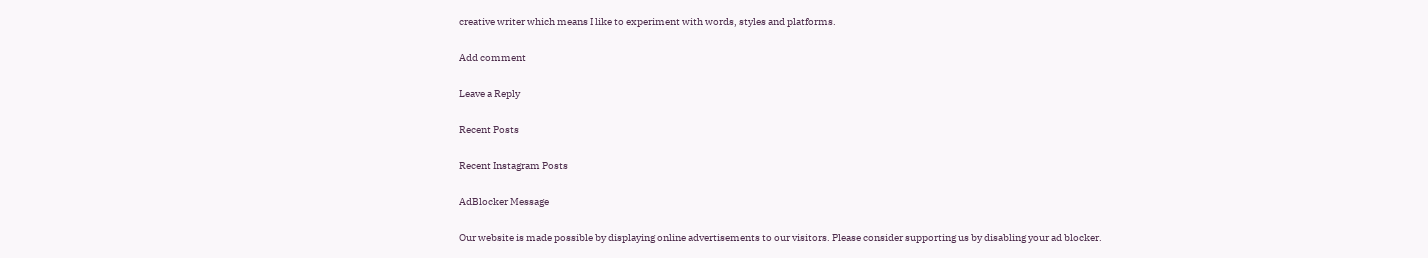creative writer which means I like to experiment with words, styles and platforms.

Add comment

Leave a Reply

Recent Posts

Recent Instagram Posts

AdBlocker Message

Our website is made possible by displaying online advertisements to our visitors. Please consider supporting us by disabling your ad blocker.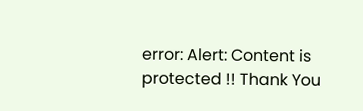error: Alert: Content is protected !! Thank You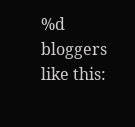%d bloggers like this: